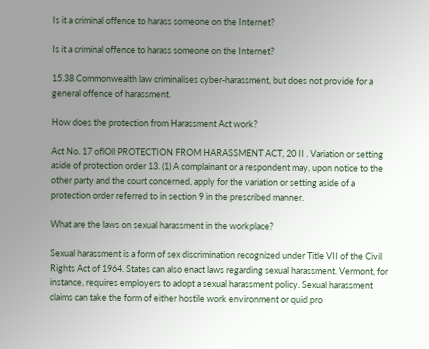Is it a criminal offence to harass someone on the Internet?

Is it a criminal offence to harass someone on the Internet?

15.38 Commonwealth law criminalises cyber-harassment, but does not provide for a general offence of harassment.

How does the protection from Harassment Act work?

Act No. 17 oflOll PROTECTION FROM HARASSMENT ACT, 20 II . Variation or setting aside of protection order 13. (1) A complainant or a respondent may, upon notice to the other party and the court concerned, apply for the variation or setting aside of a protection order referred to in section 9 in the prescribed manner.

What are the laws on sexual harassment in the workplace?

Sexual harassment is a form of sex discrimination recognized under Title VII of the Civil Rights Act of 1964. States can also enact laws regarding sexual harassment. Vermont, for instance, requires employers to adopt a sexual harassment policy. Sexual harassment claims can take the form of either hostile work environment or quid pro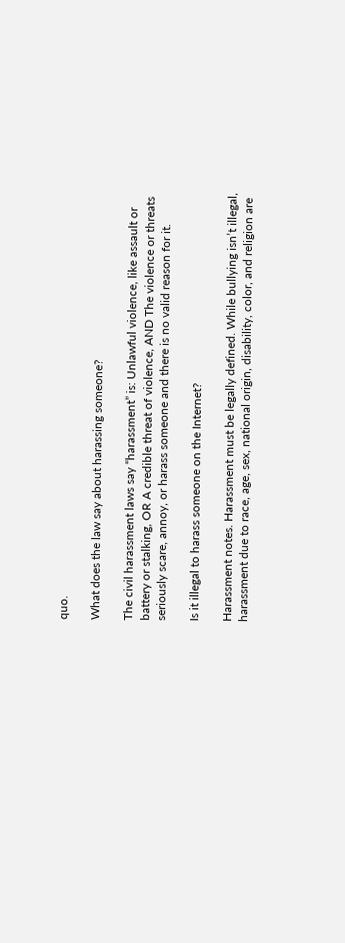quo.

What does the law say about harassing someone?

The civil harassment laws say “harassment” is: Unlawful violence, like assault or battery or stalking, OR A credible threat of violence, AND The violence or threats seriously scare, annoy, or harass someone and there is no valid reason for it.

Is it illegal to harass someone on the Internet?

Harassment notes. Harassment must be legally defined. While bullying isn’t illegal, harassment due to race, age, sex, national origin, disability, color, and religion are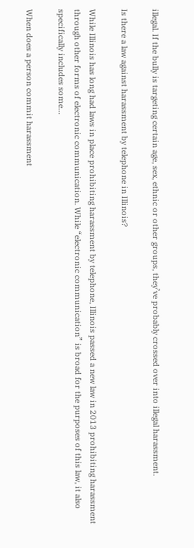illegal. If the bully is targeting certain age, sex, ethnic or other groups, they’ve probably crossed over into illegal harassment.

Is there a law against harassment by telephone in Illinois?

While Illinois has long had laws in place prohibiting harassment by telephone, Illinois passed a new law in 2013 prohibiting harassment through other forms of electronic communication. While “electronic communication” is broad for the purposes of this law, it also specifically includes some…

When does a person commit harassment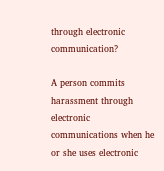through electronic communication?

A person commits harassment through electronic communications when he or she uses electronic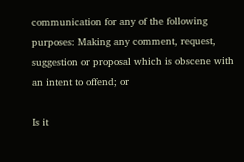communication for any of the following purposes: Making any comment, request, suggestion or proposal which is obscene with an intent to offend; or

Is it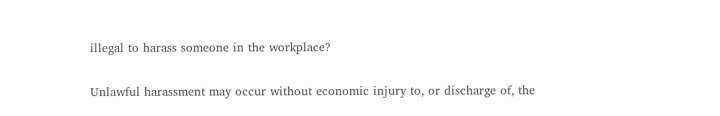illegal to harass someone in the workplace?

Unlawful harassment may occur without economic injury to, or discharge of, the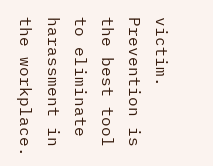victim. Prevention is the best tool to eliminate harassment in the workplace.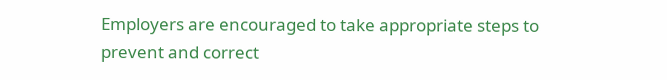Employers are encouraged to take appropriate steps to prevent and correct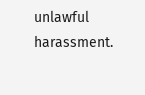unlawful harassment.